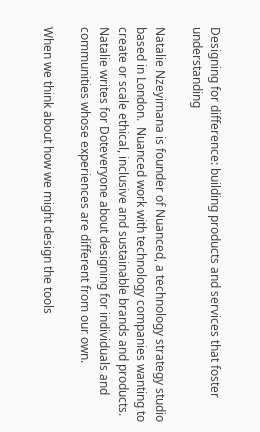Designing for difference: building products and services that foster understanding

Natalie Nzeyimana is founder of Nuanced, a technology strategy studio based in London.  Nuanced work with technology companies wanting to create or scale ethical, inclusive and sustainable brands and products. Natalie writes for Doteveryone about designing for individuals and communities whose experiences are different from our own.

When we think about how we might design the tools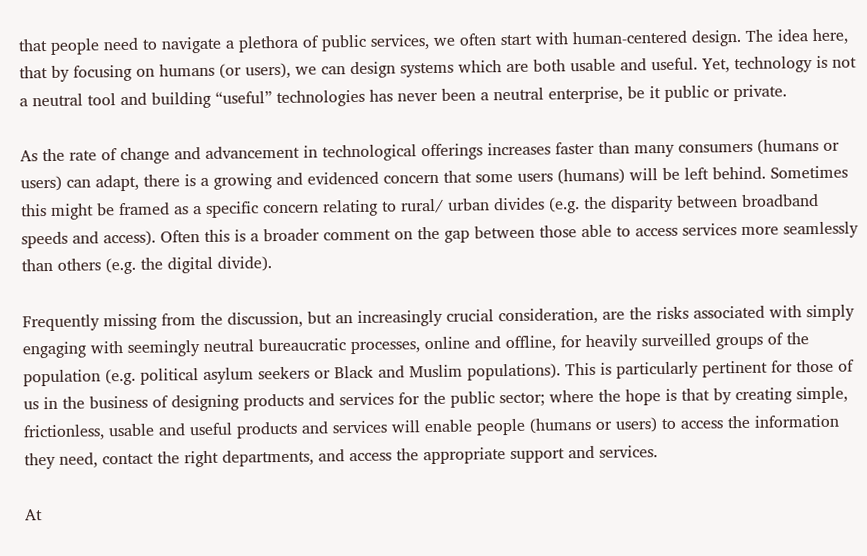that people need to navigate a plethora of public services, we often start with human-centered design. The idea here, that by focusing on humans (or users), we can design systems which are both usable and useful. Yet, technology is not a neutral tool and building “useful” technologies has never been a neutral enterprise, be it public or private.

As the rate of change and advancement in technological offerings increases faster than many consumers (humans or users) can adapt, there is a growing and evidenced concern that some users (humans) will be left behind. Sometimes this might be framed as a specific concern relating to rural/ urban divides (e.g. the disparity between broadband speeds and access). Often this is a broader comment on the gap between those able to access services more seamlessly than others (e.g. the digital divide).

Frequently missing from the discussion, but an increasingly crucial consideration, are the risks associated with simply engaging with seemingly neutral bureaucratic processes, online and offline, for heavily surveilled groups of the population (e.g. political asylum seekers or Black and Muslim populations). This is particularly pertinent for those of us in the business of designing products and services for the public sector; where the hope is that by creating simple, frictionless, usable and useful products and services will enable people (humans or users) to access the information they need, contact the right departments, and access the appropriate support and services.

At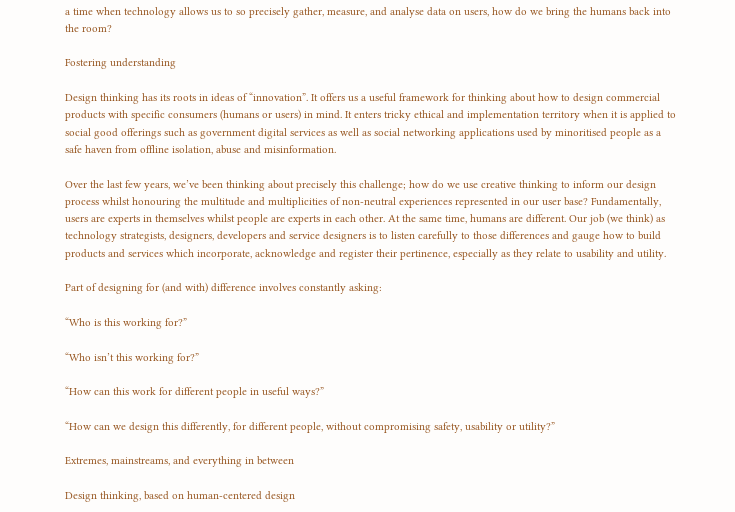a time when technology allows us to so precisely gather, measure, and analyse data on users, how do we bring the humans back into the room?

Fostering understanding

Design thinking has its roots in ideas of “innovation”. It offers us a useful framework for thinking about how to design commercial products with specific consumers (humans or users) in mind. It enters tricky ethical and implementation territory when it is applied to social good offerings such as government digital services as well as social networking applications used by minoritised people as a safe haven from offline isolation, abuse and misinformation.

Over the last few years, we’ve been thinking about precisely this challenge; how do we use creative thinking to inform our design process whilst honouring the multitude and multiplicities of non-neutral experiences represented in our user base? Fundamentally, users are experts in themselves whilst people are experts in each other. At the same time, humans are different. Our job (we think) as technology strategists, designers, developers and service designers is to listen carefully to those differences and gauge how to build products and services which incorporate, acknowledge and register their pertinence, especially as they relate to usability and utility.

Part of designing for (and with) difference involves constantly asking:

“Who is this working for?”

“Who isn’t this working for?”

“How can this work for different people in useful ways?”

“How can we design this differently, for different people, without compromising safety, usability or utility?”

Extremes, mainstreams, and everything in between

Design thinking, based on human-centered design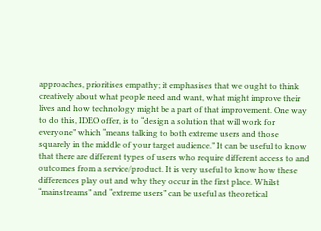approaches, prioritises empathy; it emphasises that we ought to think creatively about what people need and want, what might improve their lives and how technology might be a part of that improvement. One way to do this, IDEO offer, is to “design a solution that will work for everyone” which “means talking to both extreme users and those squarely in the middle of your target audience.” It can be useful to know that there are different types of users who require different access to and outcomes from a service/product. It is very useful to know how these differences play out and why they occur in the first place. Whilst “mainstreams” and “extreme users” can be useful as theoretical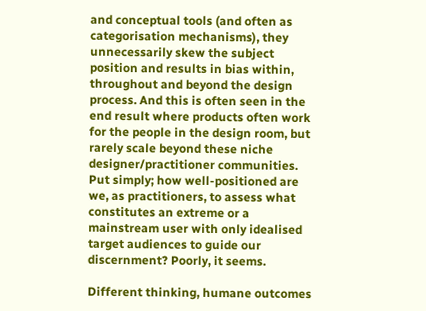and conceptual tools (and often as categorisation mechanisms), they unnecessarily skew the subject position and results in bias within, throughout and beyond the design process. And this is often seen in the end result where products often work for the people in the design room, but rarely scale beyond these niche designer/practitioner communities. Put simply; how well-positioned are we, as practitioners, to assess what constitutes an extreme or a mainstream user with only idealised target audiences to guide our discernment? Poorly, it seems.

Different thinking, humane outcomes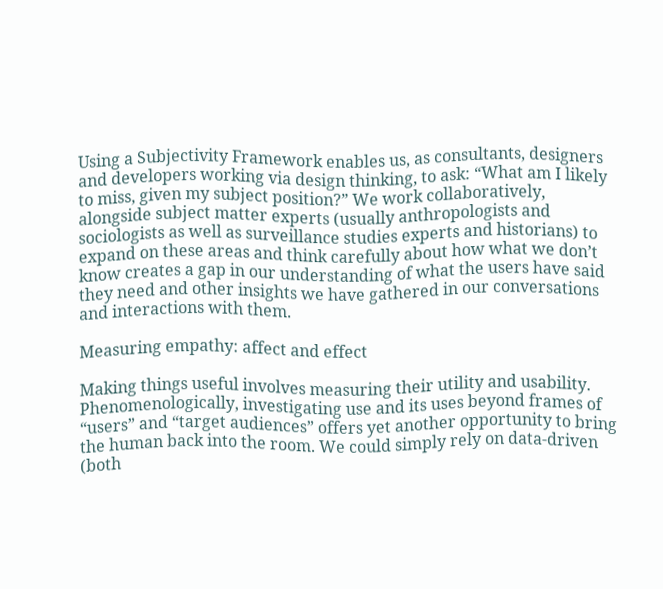Using a Subjectivity Framework enables us, as consultants, designers and developers working via design thinking, to ask: “What am I likely to miss, given my subject position?” We work collaboratively, alongside subject matter experts (usually anthropologists and sociologists as well as surveillance studies experts and historians) to expand on these areas and think carefully about how what we don’t know creates a gap in our understanding of what the users have said they need and other insights we have gathered in our conversations and interactions with them.

Measuring empathy: affect and effect

Making things useful involves measuring their utility and usability. Phenomenologically, investigating use and its uses beyond frames of “users” and “target audiences” offers yet another opportunity to bring the human back into the room. We could simply rely on data-driven (both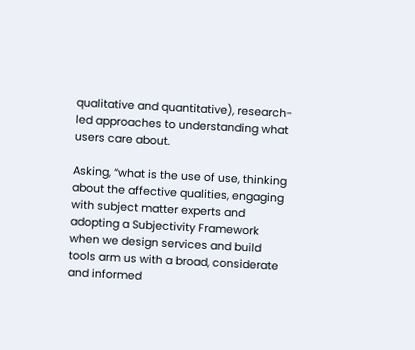qualitative and quantitative), research-led approaches to understanding what users care about.

Asking, “what is the use of use, thinking about the affective qualities, engaging with subject matter experts and adopting a Subjectivity Framework when we design services and build tools arm us with a broad, considerate and informed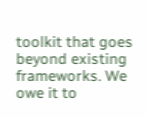toolkit that goes beyond existing frameworks. We owe it to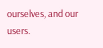ourselves, and our users.